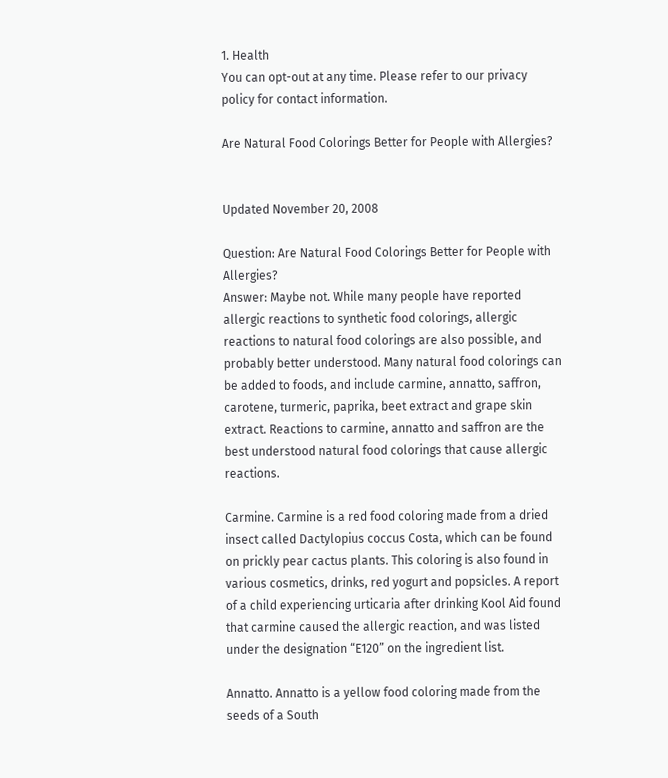1. Health
You can opt-out at any time. Please refer to our privacy policy for contact information.

Are Natural Food Colorings Better for People with Allergies?


Updated November 20, 2008

Question: Are Natural Food Colorings Better for People with Allergies?
Answer: Maybe not. While many people have reported allergic reactions to synthetic food colorings, allergic reactions to natural food colorings are also possible, and probably better understood. Many natural food colorings can be added to foods, and include carmine, annatto, saffron, carotene, turmeric, paprika, beet extract and grape skin extract. Reactions to carmine, annatto and saffron are the best understood natural food colorings that cause allergic reactions.

Carmine. Carmine is a red food coloring made from a dried insect called Dactylopius coccus Costa, which can be found on prickly pear cactus plants. This coloring is also found in various cosmetics, drinks, red yogurt and popsicles. A report of a child experiencing urticaria after drinking Kool Aid found that carmine caused the allergic reaction, and was listed under the designation “E120” on the ingredient list.

Annatto. Annatto is a yellow food coloring made from the seeds of a South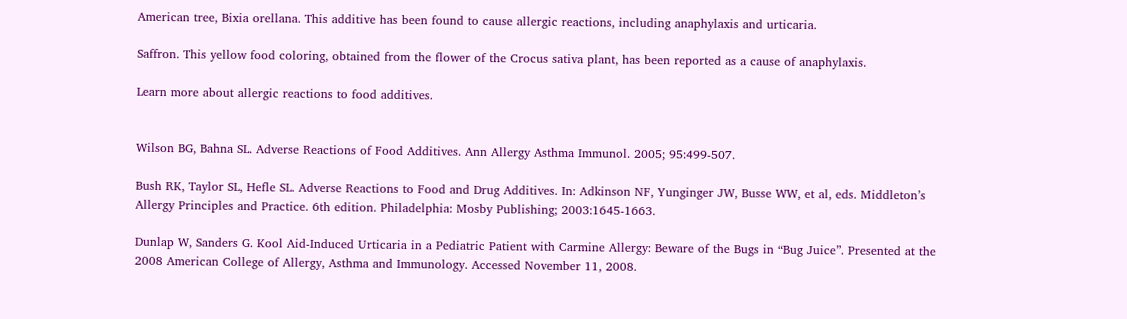American tree, Bixia orellana. This additive has been found to cause allergic reactions, including anaphylaxis and urticaria.

Saffron. This yellow food coloring, obtained from the flower of the Crocus sativa plant, has been reported as a cause of anaphylaxis.

Learn more about allergic reactions to food additives.


Wilson BG, Bahna SL. Adverse Reactions of Food Additives. Ann Allergy Asthma Immunol. 2005; 95:499-507.

Bush RK, Taylor SL, Hefle SL. Adverse Reactions to Food and Drug Additives. In: Adkinson NF, Yunginger JW, Busse WW, et al, eds. Middleton’s Allergy Principles and Practice. 6th edition. Philadelphia: Mosby Publishing; 2003:1645-1663.

Dunlap W, Sanders G. Kool Aid-Induced Urticaria in a Pediatric Patient with Carmine Allergy: Beware of the Bugs in “Bug Juice”. Presented at the 2008 American College of Allergy, Asthma and Immunology. Accessed November 11, 2008.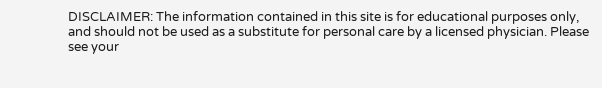DISCLAIMER: The information contained in this site is for educational purposes only, and should not be used as a substitute for personal care by a licensed physician. Please see your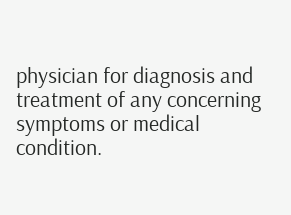physician for diagnosis and treatment of any concerning symptoms or medical condition.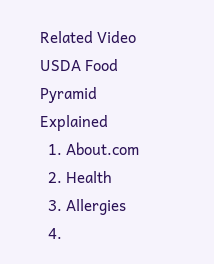Related Video
USDA Food Pyramid Explained
  1. About.com
  2. Health
  3. Allergies
  4.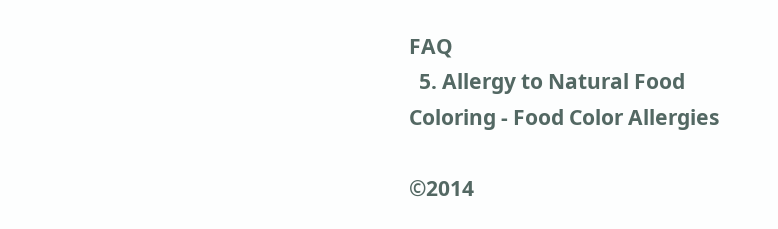FAQ
  5. Allergy to Natural Food Coloring - Food Color Allergies

©2014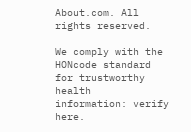About.com. All rights reserved.

We comply with the HONcode standard
for trustworthy health
information: verify here.